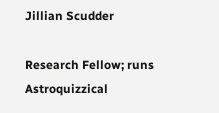Jillian Scudder

Research Fellow; runs Astroquizzical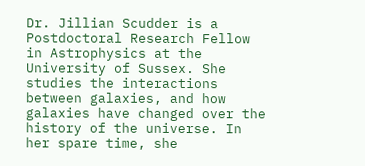Dr. Jillian Scudder is a Postdoctoral Research Fellow in Astrophysics at the University of Sussex. She studies the interactions between galaxies, and how galaxies have changed over the history of the universe. In her spare time, she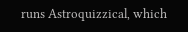runs Astroquizzical, which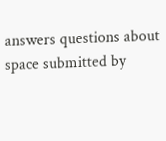answers questions about space submitted by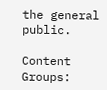the general public.

Content Groups: